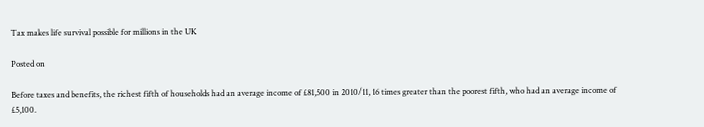Tax makes life survival possible for millions in the UK

Posted on

Before taxes and benefits, the richest fifth of households had an average income of £81,500 in 2010/11, 16 times greater than the poorest fifth, who had an average income of £5,100.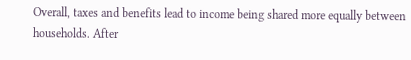Overall, taxes and benefits lead to income being shared more equally between households. After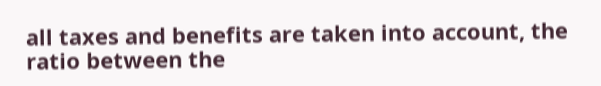all taxes and benefits are taken into account, the ratio between the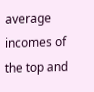average incomes of the top and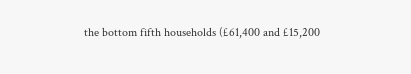the bottom fifth households (£61,400 and £15,200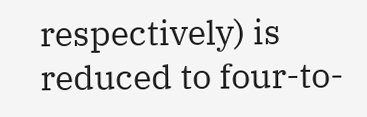respectively) is reduced to four-to-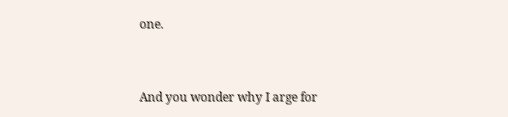one.


And you wonder why I arge for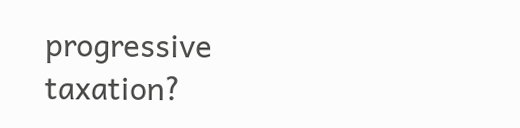progressive taxation?